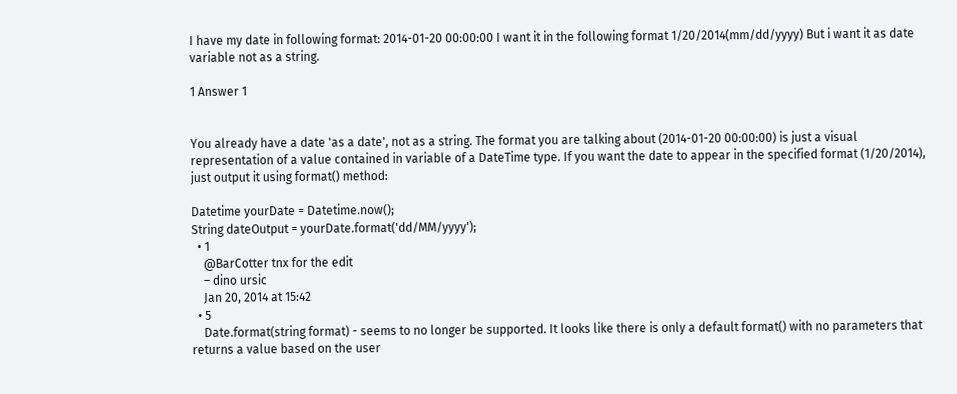I have my date in following format: 2014-01-20 00:00:00 I want it in the following format 1/20/2014(mm/dd/yyyy) But i want it as date variable not as a string.

1 Answer 1


You already have a date 'as a date', not as a string. The format you are talking about (2014-01-20 00:00:00) is just a visual representation of a value contained in variable of a DateTime type. If you want the date to appear in the specified format (1/20/2014), just output it using format() method:

Datetime yourDate = Datetime.now();
String dateOutput = yourDate.format('dd/MM/yyyy');
  • 1
    @BarCotter tnx for the edit
    – dino ursic
    Jan 20, 2014 at 15:42
  • 5
    Date.format(string format) - seems to no longer be supported. It looks like there is only a default format() with no parameters that returns a value based on the user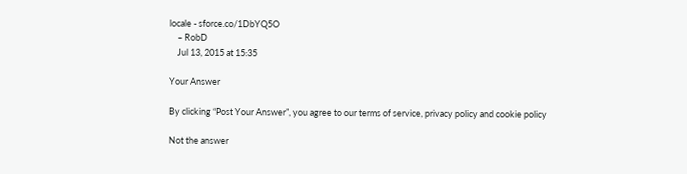locale - sforce.co/1DbYQ5O
    – RobD
    Jul 13, 2015 at 15:35

Your Answer

By clicking “Post Your Answer”, you agree to our terms of service, privacy policy and cookie policy

Not the answer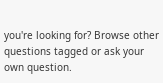you're looking for? Browse other questions tagged or ask your own question.